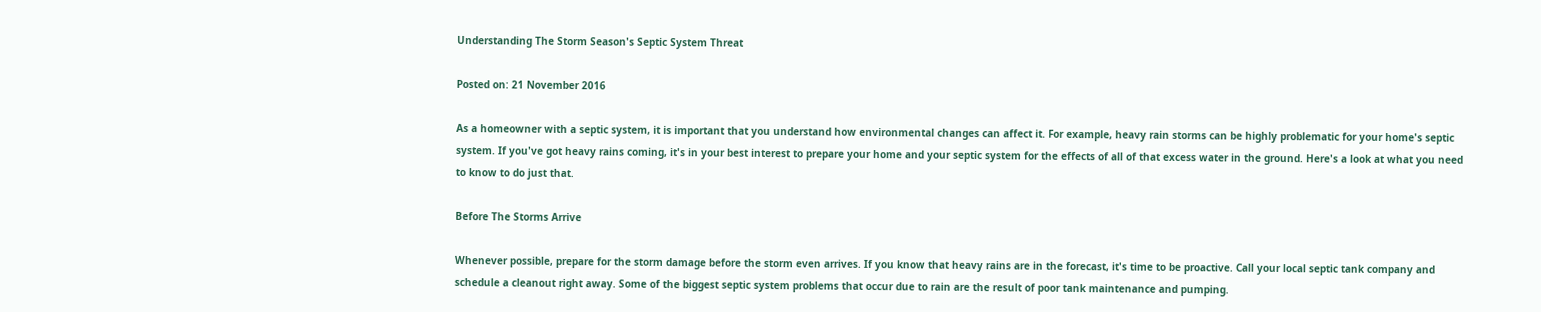Understanding The Storm Season's Septic System Threat

Posted on: 21 November 2016

As a homeowner with a septic system, it is important that you understand how environmental changes can affect it. For example, heavy rain storms can be highly problematic for your home's septic system. If you've got heavy rains coming, it's in your best interest to prepare your home and your septic system for the effects of all of that excess water in the ground. Here's a look at what you need to know to do just that.

Before The Storms Arrive

Whenever possible, prepare for the storm damage before the storm even arrives. If you know that heavy rains are in the forecast, it's time to be proactive. Call your local septic tank company and schedule a cleanout right away. Some of the biggest septic system problems that occur due to rain are the result of poor tank maintenance and pumping.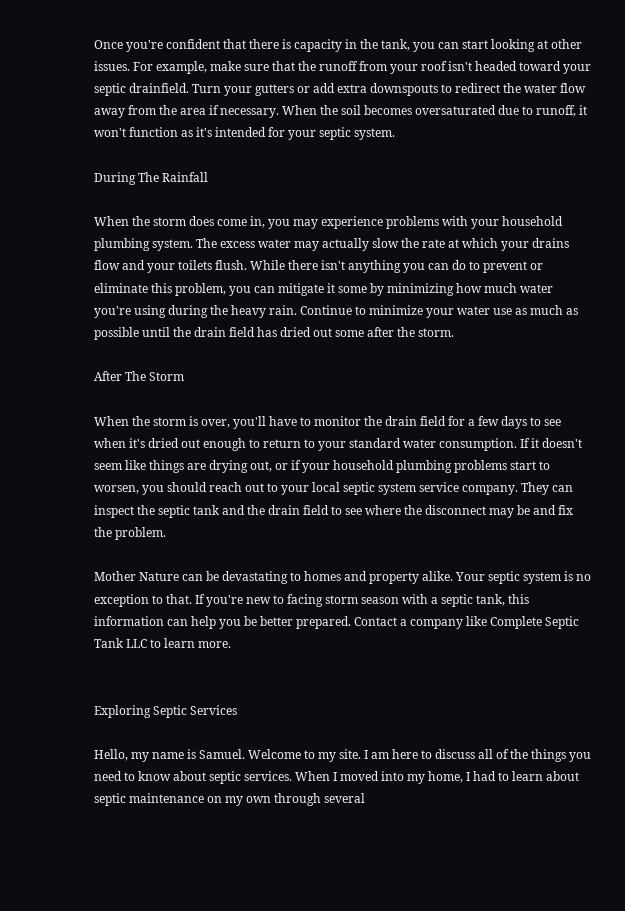Once you're confident that there is capacity in the tank, you can start looking at other issues. For example, make sure that the runoff from your roof isn't headed toward your septic drainfield. Turn your gutters or add extra downspouts to redirect the water flow away from the area if necessary. When the soil becomes oversaturated due to runoff, it won't function as it's intended for your septic system.

During The Rainfall

When the storm does come in, you may experience problems with your household plumbing system. The excess water may actually slow the rate at which your drains flow and your toilets flush. While there isn't anything you can do to prevent or eliminate this problem, you can mitigate it some by minimizing how much water you're using during the heavy rain. Continue to minimize your water use as much as possible until the drain field has dried out some after the storm.

After The Storm

When the storm is over, you'll have to monitor the drain field for a few days to see when it's dried out enough to return to your standard water consumption. If it doesn't seem like things are drying out, or if your household plumbing problems start to worsen, you should reach out to your local septic system service company. They can inspect the septic tank and the drain field to see where the disconnect may be and fix the problem.

Mother Nature can be devastating to homes and property alike. Your septic system is no exception to that. If you're new to facing storm season with a septic tank, this information can help you be better prepared. Contact a company like Complete Septic Tank LLC to learn more.


Exploring Septic Services

Hello, my name is Samuel. Welcome to my site. I am here to discuss all of the things you need to know about septic services. When I moved into my home, I had to learn about septic maintenance on my own through several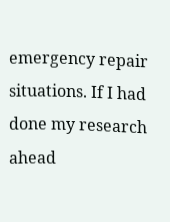emergency repair situations. If I had done my research ahead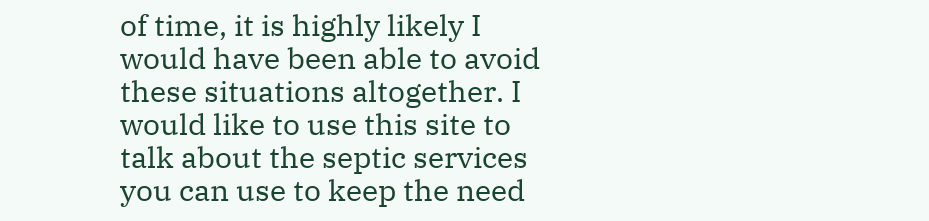of time, it is highly likely I would have been able to avoid these situations altogether. I would like to use this site to talk about the septic services you can use to keep the need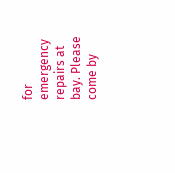for emergency repairs at bay. Please come by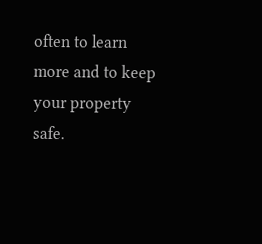often to learn more and to keep your property safe.